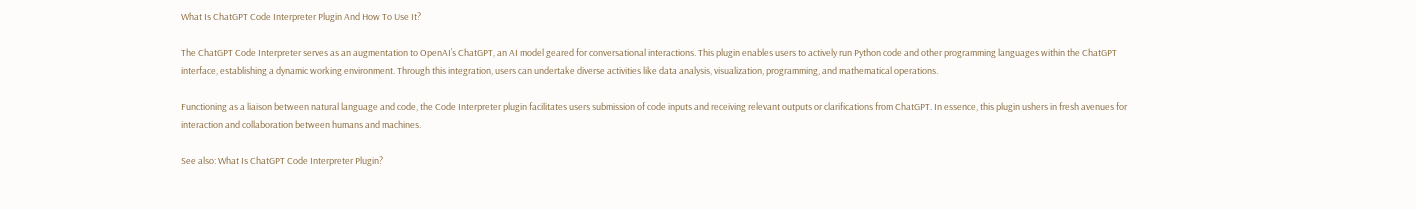What Is ChatGPT Code Interpreter Plugin And How To Use It?

The ChatGPT Code Interpreter serves as an augmentation to OpenAI’s ChatGPT, an AI model geared for conversational interactions. This plugin enables users to actively run Python code and other programming languages within the ChatGPT interface, establishing a dynamic working environment. Through this integration, users can undertake diverse activities like data analysis, visualization, programming, and mathematical operations.

Functioning as a liaison between natural language and code, the Code Interpreter plugin facilitates users submission of code inputs and receiving relevant outputs or clarifications from ChatGPT. In essence, this plugin ushers in fresh avenues for interaction and collaboration between humans and machines.

See also: What Is ChatGPT Code Interpreter Plugin?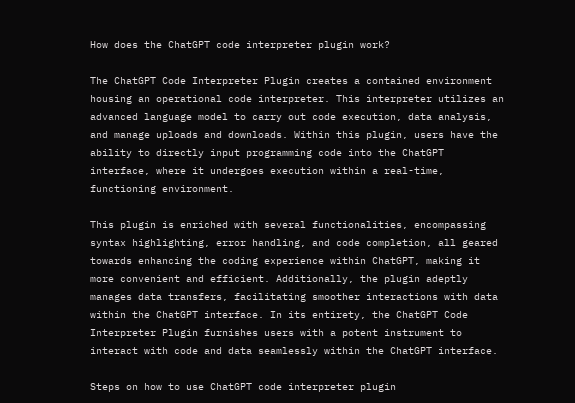How does the ChatGPT code interpreter plugin work?

The ChatGPT Code Interpreter Plugin creates a contained environment housing an operational code interpreter. This interpreter utilizes an advanced language model to carry out code execution, data analysis, and manage uploads and downloads. Within this plugin, users have the ability to directly input programming code into the ChatGPT interface, where it undergoes execution within a real-time, functioning environment.

This plugin is enriched with several functionalities, encompassing syntax highlighting, error handling, and code completion, all geared towards enhancing the coding experience within ChatGPT, making it more convenient and efficient. Additionally, the plugin adeptly manages data transfers, facilitating smoother interactions with data within the ChatGPT interface. In its entirety, the ChatGPT Code Interpreter Plugin furnishes users with a potent instrument to interact with code and data seamlessly within the ChatGPT interface.

Steps on how to use ChatGPT code interpreter plugin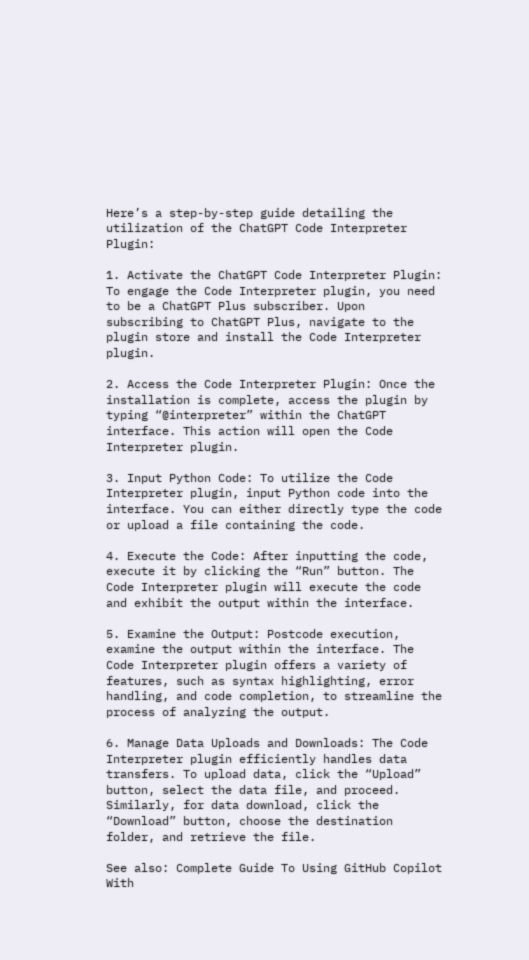Here’s a step-by-step guide detailing the utilization of the ChatGPT Code Interpreter Plugin:

1. Activate the ChatGPT Code Interpreter Plugin: To engage the Code Interpreter plugin, you need to be a ChatGPT Plus subscriber. Upon subscribing to ChatGPT Plus, navigate to the plugin store and install the Code Interpreter plugin.

2. Access the Code Interpreter Plugin: Once the installation is complete, access the plugin by typing “@interpreter” within the ChatGPT interface. This action will open the Code Interpreter plugin.

3. Input Python Code: To utilize the Code Interpreter plugin, input Python code into the interface. You can either directly type the code or upload a file containing the code.

4. Execute the Code: After inputting the code, execute it by clicking the “Run” button. The Code Interpreter plugin will execute the code and exhibit the output within the interface.

5. Examine the Output: Postcode execution, examine the output within the interface. The Code Interpreter plugin offers a variety of features, such as syntax highlighting, error handling, and code completion, to streamline the process of analyzing the output.

6. Manage Data Uploads and Downloads: The Code Interpreter plugin efficiently handles data transfers. To upload data, click the “Upload” button, select the data file, and proceed. Similarly, for data download, click the “Download” button, choose the destination folder, and retrieve the file.

See also: Complete Guide To Using GitHub Copilot With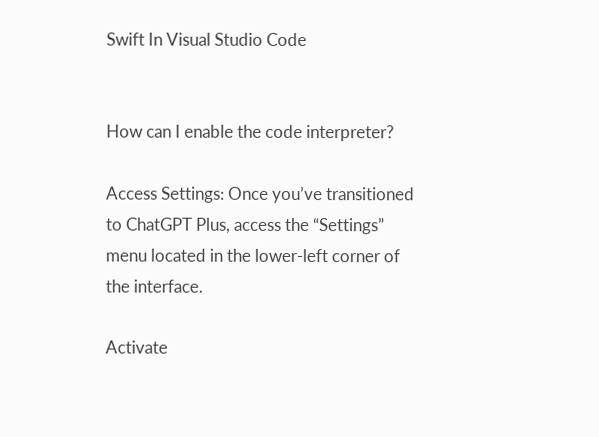Swift In Visual Studio Code


How can I enable the code interpreter?

Access Settings: Once you’ve transitioned to ChatGPT Plus, access the “Settings” menu located in the lower-left corner of the interface.

Activate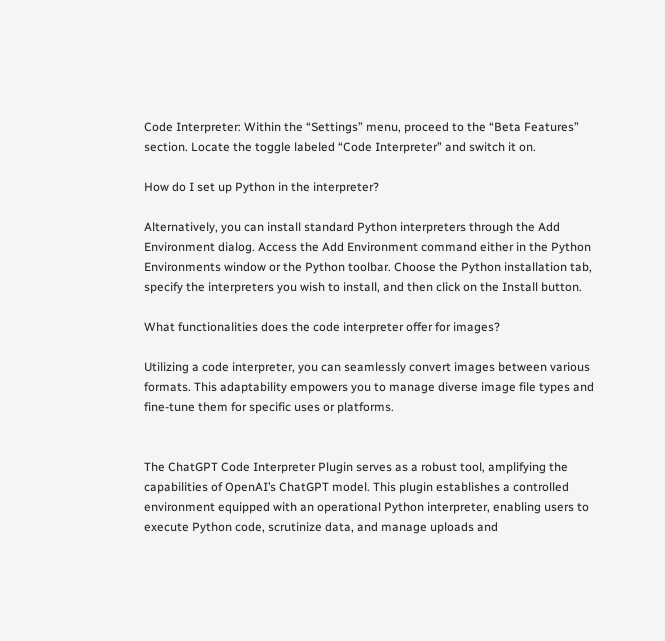Code Interpreter: Within the “Settings” menu, proceed to the “Beta Features” section. Locate the toggle labeled “Code Interpreter” and switch it on.

How do I set up Python in the interpreter?

Alternatively, you can install standard Python interpreters through the Add Environment dialog. Access the Add Environment command either in the Python Environments window or the Python toolbar. Choose the Python installation tab, specify the interpreters you wish to install, and then click on the Install button.

What functionalities does the code interpreter offer for images?

Utilizing a code interpreter, you can seamlessly convert images between various formats. This adaptability empowers you to manage diverse image file types and fine-tune them for specific uses or platforms.


The ChatGPT Code Interpreter Plugin serves as a robust tool, amplifying the capabilities of OpenAI’s ChatGPT model. This plugin establishes a controlled environment equipped with an operational Python interpreter, enabling users to execute Python code, scrutinize data, and manage uploads and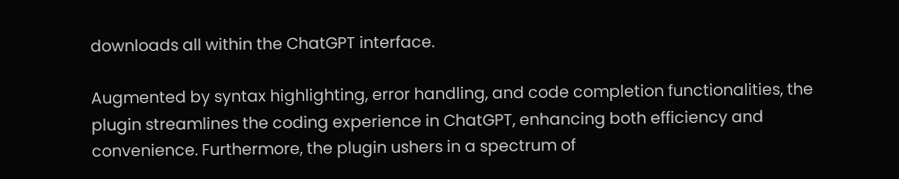downloads all within the ChatGPT interface.

Augmented by syntax highlighting, error handling, and code completion functionalities, the plugin streamlines the coding experience in ChatGPT, enhancing both efficiency and convenience. Furthermore, the plugin ushers in a spectrum of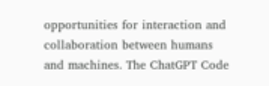opportunities for interaction and collaboration between humans and machines. The ChatGPT Code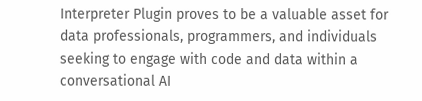Interpreter Plugin proves to be a valuable asset for data professionals, programmers, and individuals seeking to engage with code and data within a conversational AI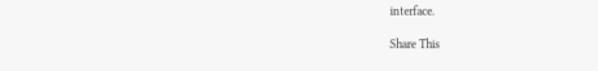interface.

Share This